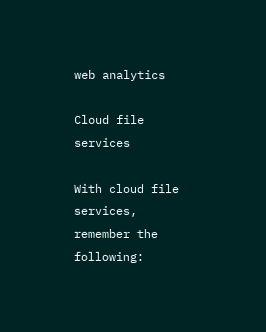web analytics

Cloud file services

With cloud file services, remember the following: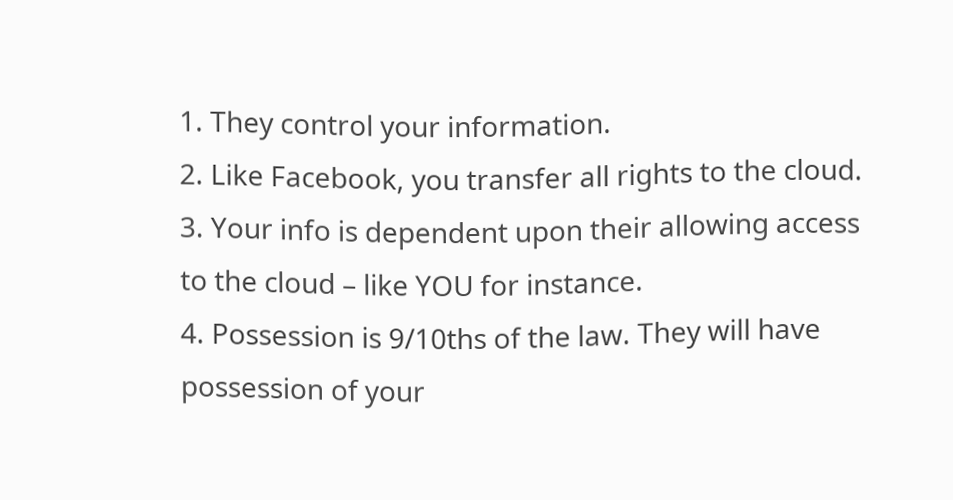1. They control your information.
2. Like Facebook, you transfer all rights to the cloud.
3. Your info is dependent upon their allowing access to the cloud – like YOU for instance.
4. Possession is 9/10ths of the law. They will have possession of your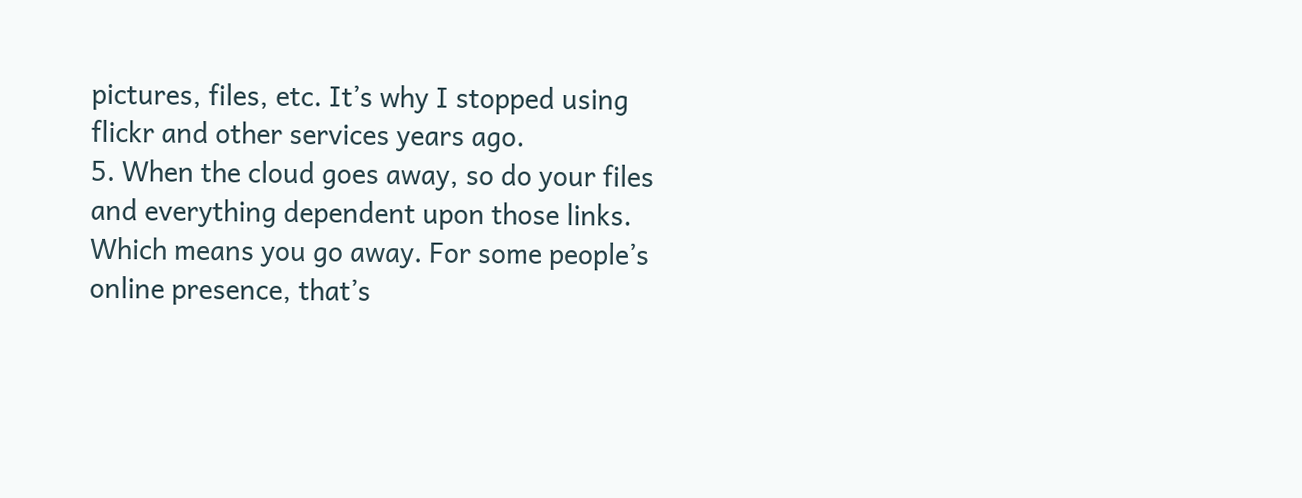pictures, files, etc. It’s why I stopped using flickr and other services years ago.
5. When the cloud goes away, so do your files and everything dependent upon those links. Which means you go away. For some people’s online presence, that’s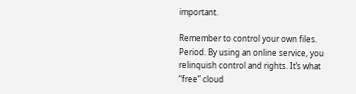important.

Remember to control your own files. Period. By using an online service, you relinquish control and rights. It’s what “free” cloud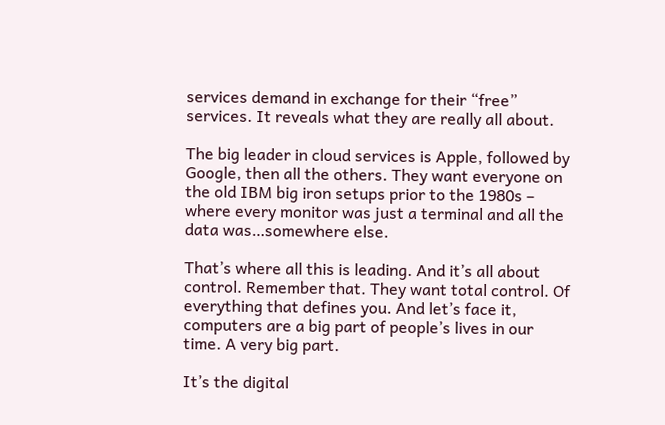services demand in exchange for their “free” services. It reveals what they are really all about.

The big leader in cloud services is Apple, followed by Google, then all the others. They want everyone on the old IBM big iron setups prior to the 1980s – where every monitor was just a terminal and all the data was…somewhere else.

That’s where all this is leading. And it’s all about control. Remember that. They want total control. Of everything that defines you. And let’s face it, computers are a big part of people’s lives in our time. A very big part.

It’s the digital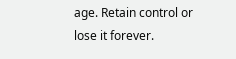age. Retain control or lose it forever.